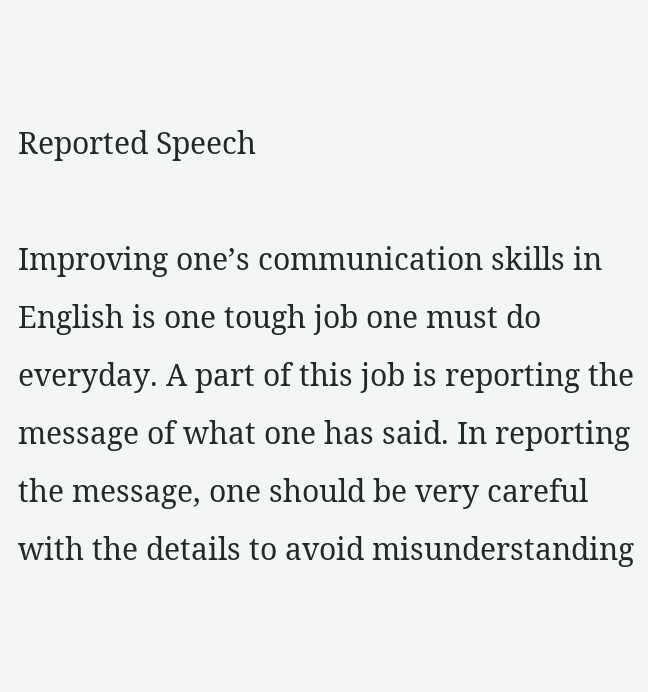Reported Speech

Improving one’s communication skills in English is one tough job one must do everyday. A part of this job is reporting the message of what one has said. In reporting the message, one should be very careful with the details to avoid misunderstanding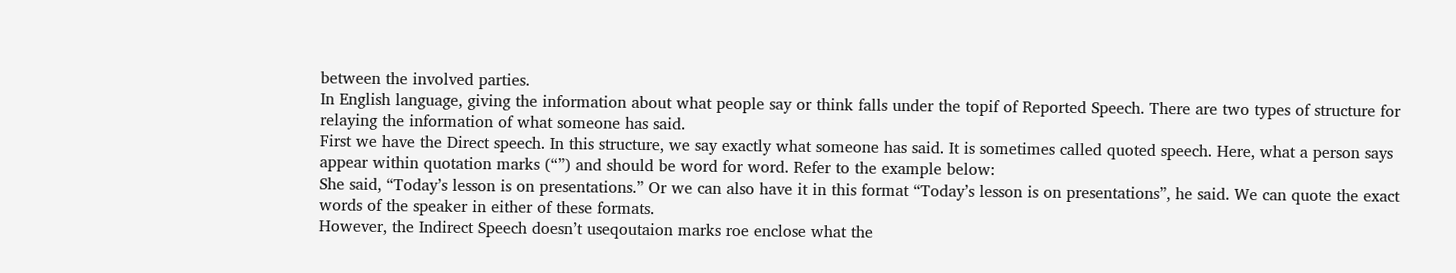between the involved parties.
In English language, giving the information about what people say or think falls under the topif of Reported Speech. There are two types of structure for relaying the information of what someone has said.
First we have the Direct speech. In this structure, we say exactly what someone has said. It is sometimes called quoted speech. Here, what a person says appear within quotation marks (“”) and should be word for word. Refer to the example below:
She said, “Today’s lesson is on presentations.” Or we can also have it in this format “Today’s lesson is on presentations”, he said. We can quote the exact words of the speaker in either of these formats.
However, the Indirect Speech doesn’t useqoutaion marks roe enclose what the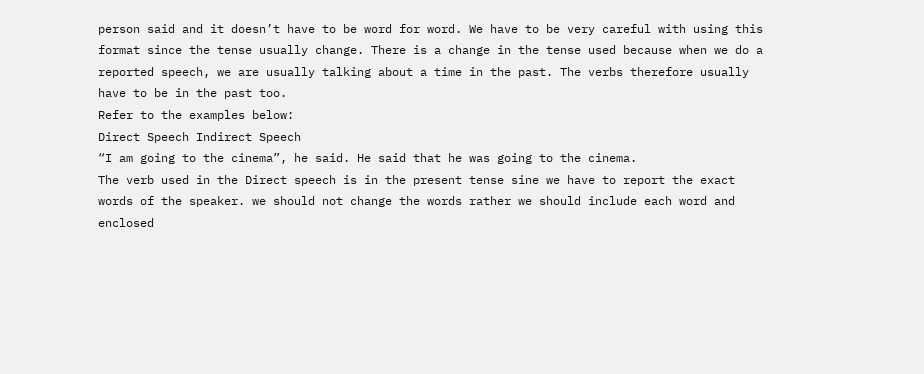person said and it doesn’t have to be word for word. We have to be very careful with using this format since the tense usually change. There is a change in the tense used because when we do a reported speech, we are usually talking about a time in the past. The verbs therefore usually have to be in the past too.
Refer to the examples below:
Direct Speech Indirect Speech
“I am going to the cinema”, he said. He said that he was going to the cinema.
The verb used in the Direct speech is in the present tense sine we have to report the exact words of the speaker. we should not change the words rather we should include each word and enclosed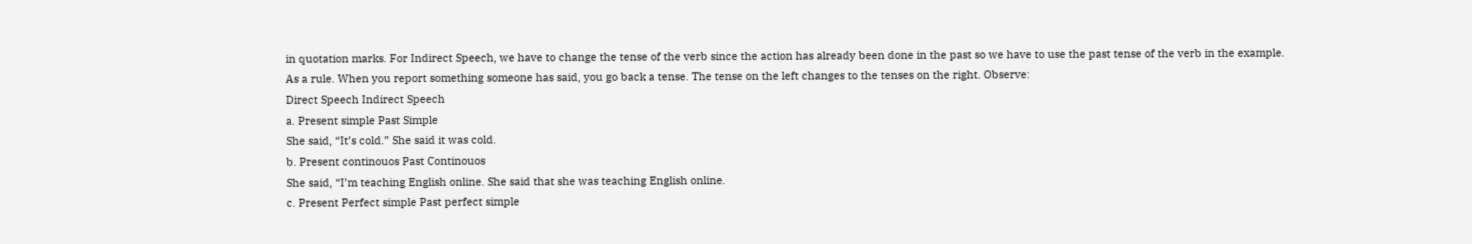in quotation marks. For Indirect Speech, we have to change the tense of the verb since the action has already been done in the past so we have to use the past tense of the verb in the example.
As a rule. When you report something someone has said, you go back a tense. The tense on the left changes to the tenses on the right. Observe:
Direct Speech Indirect Speech
a. Present simple Past Simple
She said, “It’s cold.” She said it was cold.
b. Present continouos Past Continouos
She said, “I’m teaching English online. She said that she was teaching English online.
c. Present Perfect simple Past perfect simple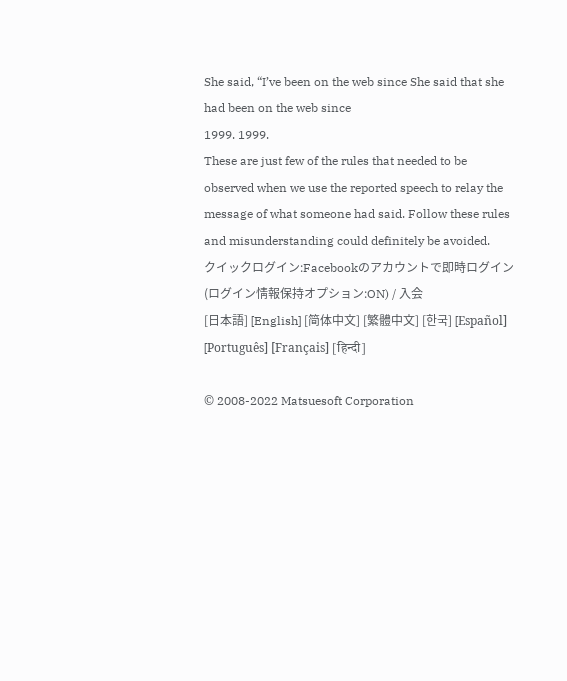She said, “I’ve been on the web since She said that she had been on the web since
1999. 1999.
These are just few of the rules that needed to be observed when we use the reported speech to relay the message of what someone had said. Follow these rules and misunderstanding could definitely be avoided.
クイックログイン:Facebookのアカウントで即時ログイン(ログイン情報保持オプション:ON) / 入会
[日本語] [English] [简体中文] [繁體中文] [한국] [Español] [Português] [Français] [हिन्दी]

© 2008-2022 Matsuesoft Corporation